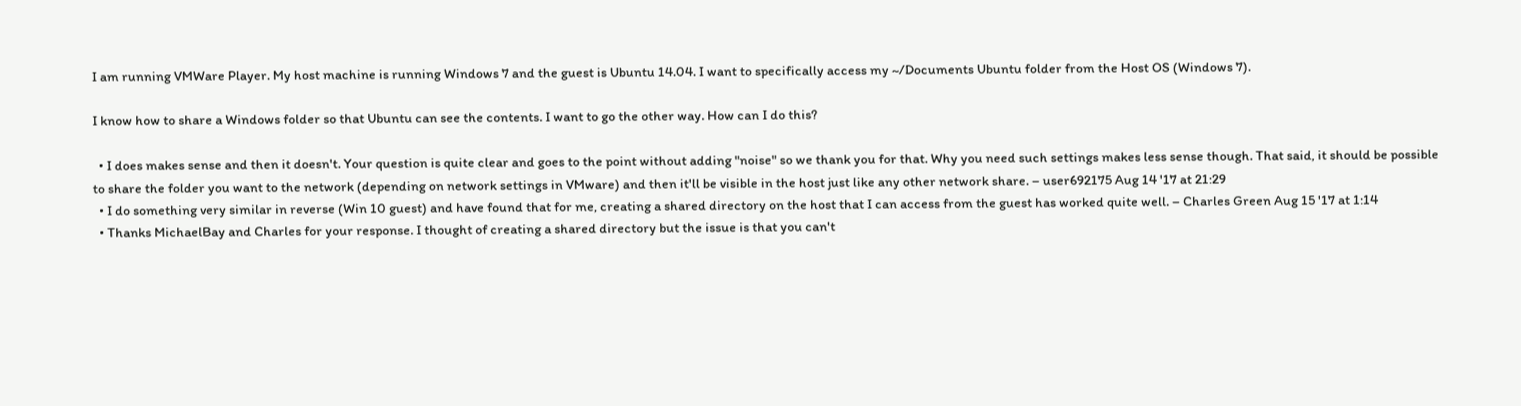I am running VMWare Player. My host machine is running Windows 7 and the guest is Ubuntu 14.04. I want to specifically access my ~/Documents Ubuntu folder from the Host OS (Windows 7).

I know how to share a Windows folder so that Ubuntu can see the contents. I want to go the other way. How can I do this?

  • I does makes sense and then it doesn't. Your question is quite clear and goes to the point without adding "noise" so we thank you for that. Why you need such settings makes less sense though. That said, it should be possible to share the folder you want to the network (depending on network settings in VMware) and then it'll be visible in the host just like any other network share. – user692175 Aug 14 '17 at 21:29
  • I do something very similar in reverse (Win 10 guest) and have found that for me, creating a shared directory on the host that I can access from the guest has worked quite well. – Charles Green Aug 15 '17 at 1:14
  • Thanks MichaelBay and Charles for your response. I thought of creating a shared directory but the issue is that you can't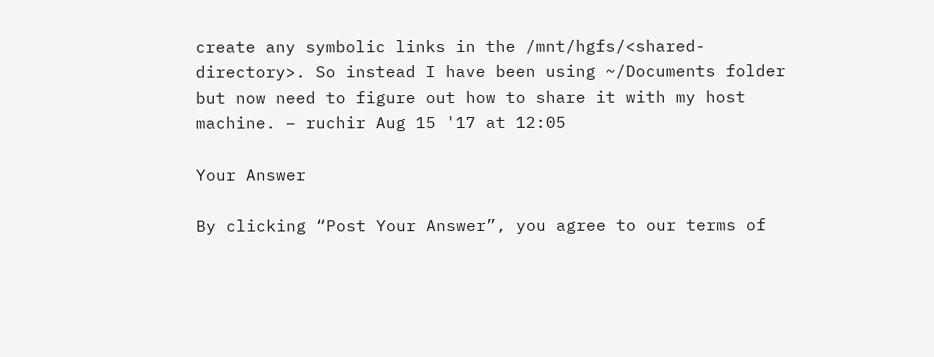create any symbolic links in the /mnt/hgfs/<shared-directory>. So instead I have been using ~/Documents folder but now need to figure out how to share it with my host machine. – ruchir Aug 15 '17 at 12:05

Your Answer

By clicking “Post Your Answer”, you agree to our terms of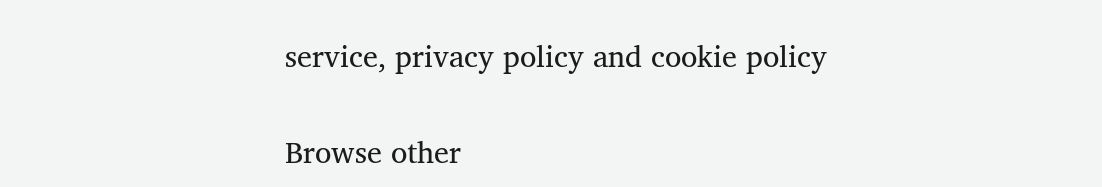service, privacy policy and cookie policy

Browse other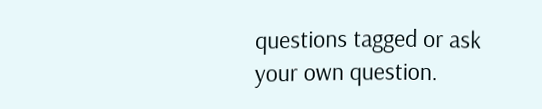questions tagged or ask your own question.